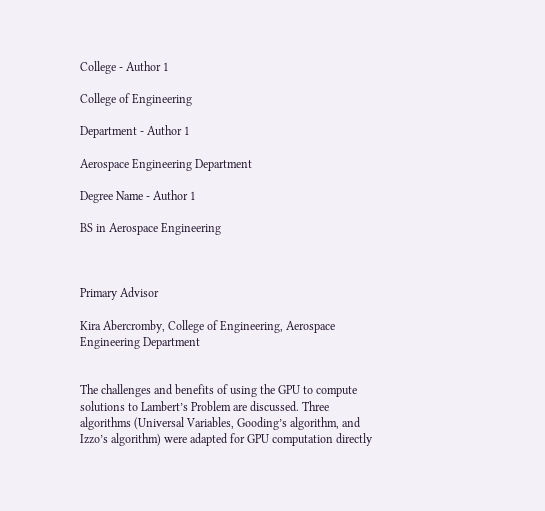College - Author 1

College of Engineering

Department - Author 1

Aerospace Engineering Department

Degree Name - Author 1

BS in Aerospace Engineering



Primary Advisor

Kira Abercromby, College of Engineering, Aerospace Engineering Department


The challenges and benefits of using the GPU to compute solutions to Lambert’s Problem are discussed. Three algorithms (Universal Variables, Gooding’s algorithm, and Izzo’s algorithm) were adapted for GPU computation directly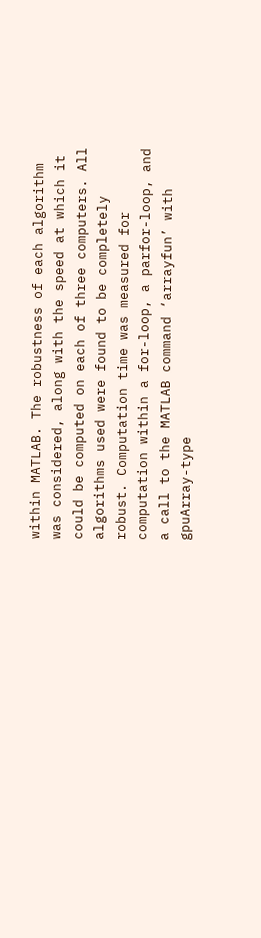within MATLAB. The robustness of each algorithm was considered, along with the speed at which it could be computed on each of three computers. All algorithms used were found to be completely robust. Computation time was measured for computation within a for-loop, a parfor-loop, and a call to the MATLAB command ‘arrayfun’ with gpuArray-type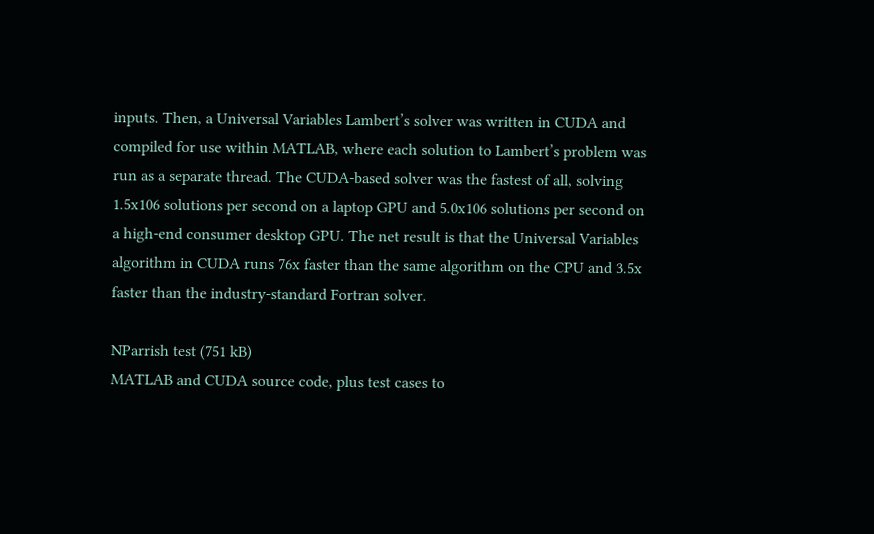inputs. Then, a Universal Variables Lambert’s solver was written in CUDA and compiled for use within MATLAB, where each solution to Lambert’s problem was run as a separate thread. The CUDA-based solver was the fastest of all, solving 1.5x106 solutions per second on a laptop GPU and 5.0x106 solutions per second on a high-end consumer desktop GPU. The net result is that the Universal Variables algorithm in CUDA runs 76x faster than the same algorithm on the CPU and 3.5x faster than the industry-standard Fortran solver.

NParrish test (751 kB)
MATLAB and CUDA source code, plus test cases to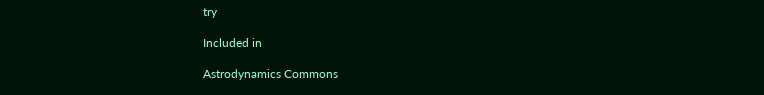try

Included in

Astrodynamics Commons